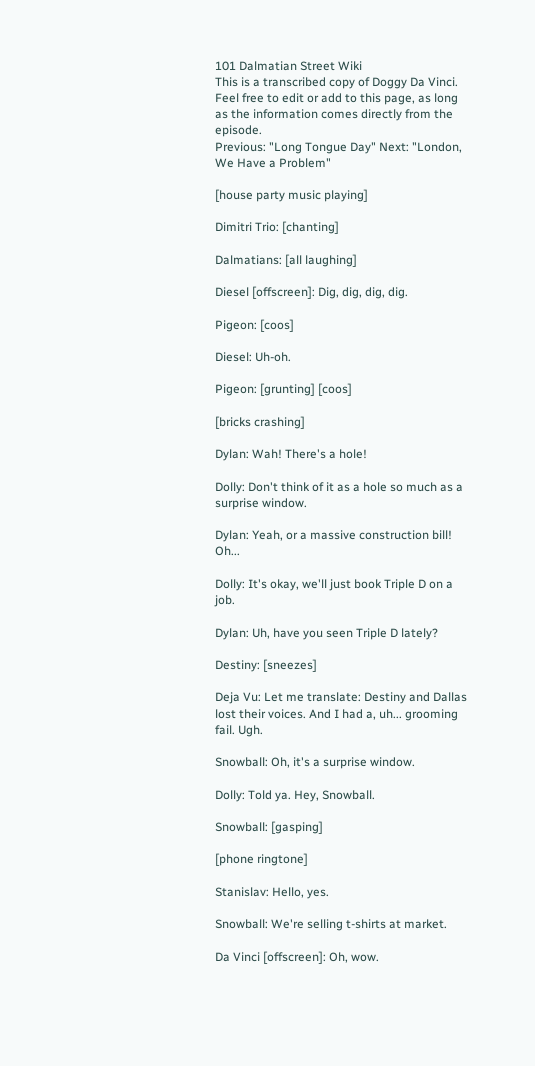101 Dalmatian Street Wiki
This is a transcribed copy of Doggy Da Vinci.
Feel free to edit or add to this page, as long as the information comes directly from the episode.
Previous: "Long Tongue Day" Next: "London, We Have a Problem"

[house party music playing]

Dimitri Trio: [chanting]

Dalmatians: [all laughing]

Diesel [offscreen]: Dig, dig, dig, dig.

Pigeon: [coos]

Diesel: Uh-oh.

Pigeon: [grunting] [coos]

[bricks crashing]

Dylan: Wah! There's a hole!

Dolly: Don't think of it as a hole so much as a surprise window.

Dylan: Yeah, or a massive construction bill! Oh...

Dolly: It's okay, we'll just book Triple D on a job.

Dylan: Uh, have you seen Triple D lately?

Destiny: [sneezes]

Deja Vu: Let me translate: Destiny and Dallas lost their voices. And I had a, uh... grooming fail. Ugh.

Snowball: Oh, it's a surprise window.

Dolly: Told ya. Hey, Snowball.

Snowball: [gasping]

[phone ringtone]

Stanislav: Hello, yes.

Snowball: We're selling t-shirts at market.

Da Vinci [offscreen]: Oh, wow.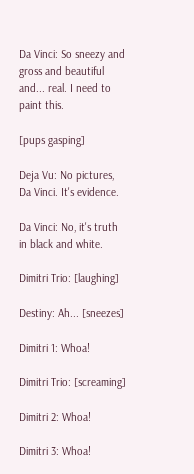Da Vinci: So sneezy and gross and beautiful and... real. I need to paint this.

[pups gasping]

Deja Vu: No pictures, Da Vinci. It's evidence.

Da Vinci: No, it's truth in black and white.

Dimitri Trio: [laughing]

Destiny: Ah... [sneezes]

Dimitri 1: Whoa!

Dimitri Trio: [screaming]

Dimitri 2: Whoa!

Dimitri 3: Whoa!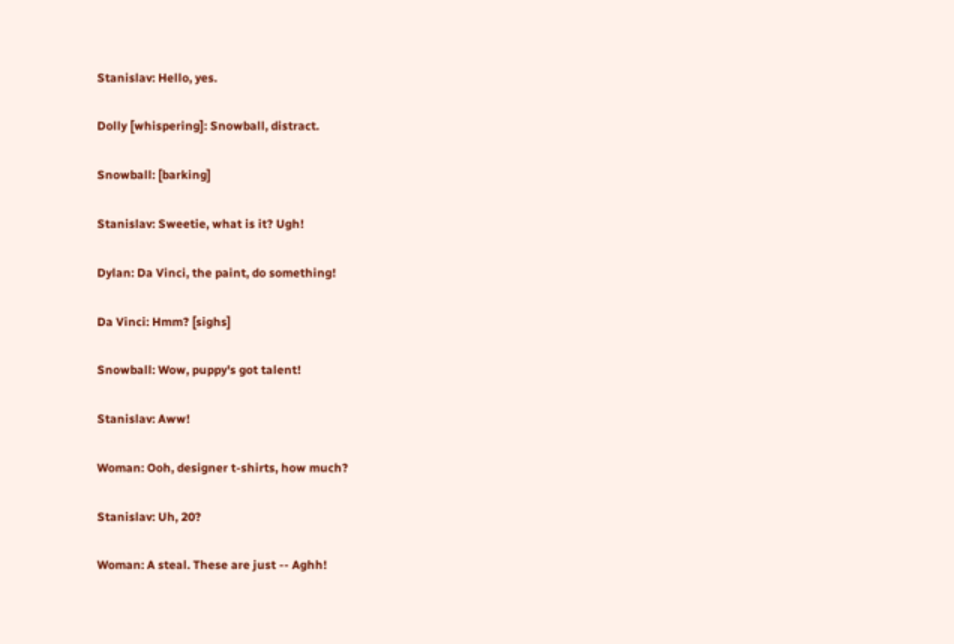Stanislav: Hello, yes.

Dolly [whispering]: Snowball, distract.

Snowball: [barking]

Stanislav: Sweetie, what is it? Ugh!

Dylan: Da Vinci, the paint, do something!

Da Vinci: Hmm? [sighs]

Snowball: Wow, puppy's got talent!

Stanislav: Aww!

Woman: Ooh, designer t-shirts, how much?

Stanislav: Uh, 20?

Woman: A steal. These are just -- Aghh!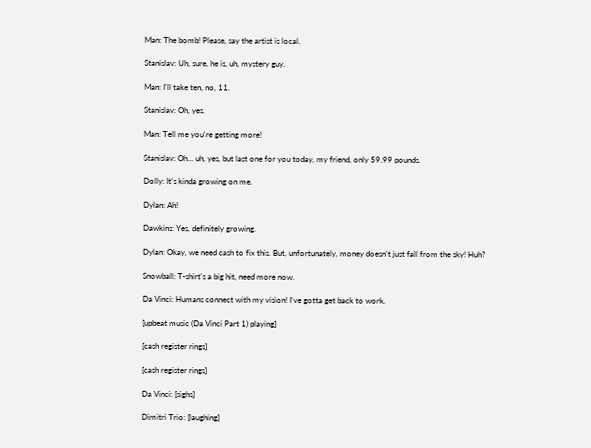Man: The bomb! Please, say the artist is local.

Stanislav: Uh, sure, he is, uh, mystery guy.

Man: I'll take ten, no, 11.

Stanislav: Oh, yes.

Man: Tell me you're getting more!

Stanislav: Oh... uh, yes, but last one for you today, my friend, only 59.99 pounds.

Dolly: It's kinda growing on me.

Dylan: Ah!

Dawkins: Yes, definitely growing.

Dylan: Okay, we need cash to fix this. But, unfortunately, money doesn't just fall from the sky! Huh?

Snowball: T-shirt's a big hit, need more now.

Da Vinci: Humans connect with my vision! I've gotta get back to work.

[upbeat music (Da Vinci Part 1) playing]

[cash register rings]

[cash register rings]

Da Vinci: [sighs]

Dimitri Trio: [laughing]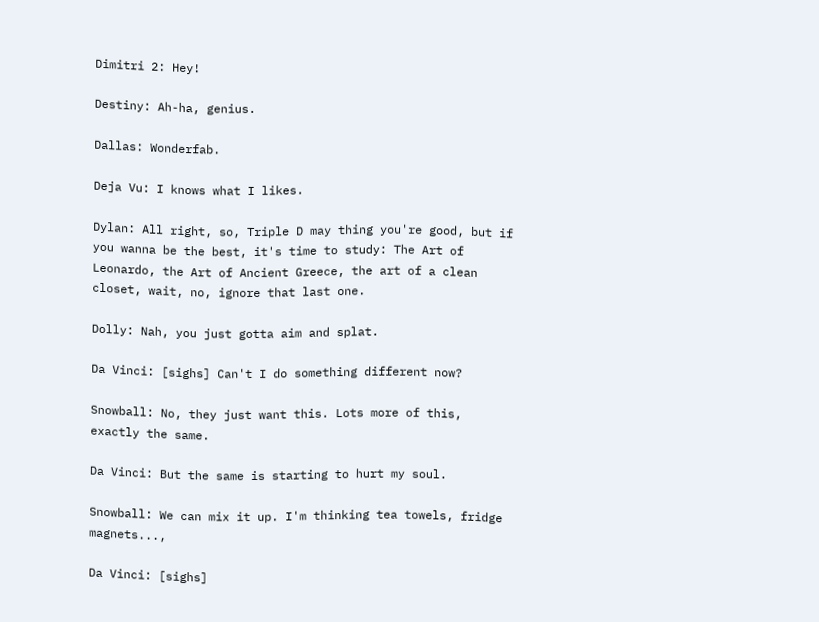Dimitri 2: Hey!

Destiny: Ah-ha, genius.

Dallas: Wonderfab.

Deja Vu: I knows what I likes.

Dylan: All right, so, Triple D may thing you're good, but if you wanna be the best, it's time to study: The Art of Leonardo, the Art of Ancient Greece, the art of a clean closet, wait, no, ignore that last one.

Dolly: Nah, you just gotta aim and splat.

Da Vinci: [sighs] Can't I do something different now?

Snowball: No, they just want this. Lots more of this, exactly the same.

Da Vinci: But the same is starting to hurt my soul.

Snowball: We can mix it up. I'm thinking tea towels, fridge magnets...,

Da Vinci: [sighs]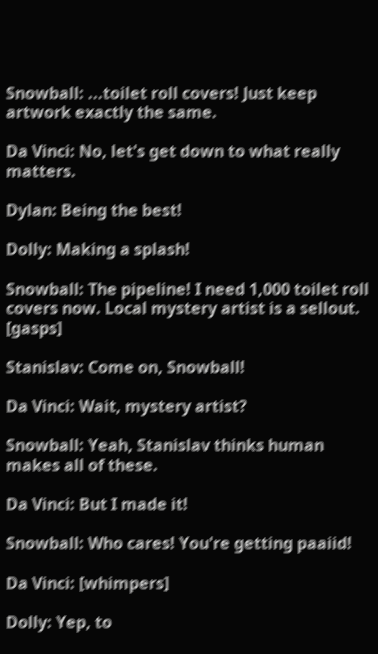Snowball: ...toilet roll covers! Just keep artwork exactly the same.

Da Vinci: No, let's get down to what really matters.

Dylan: Being the best!

Dolly: Making a splash!

Snowball: The pipeline! I need 1,000 toilet roll covers now. Local mystery artist is a sellout. [gasps]

Stanislav: Come on, Snowball!

Da Vinci: Wait, mystery artist?

Snowball: Yeah, Stanislav thinks human makes all of these.

Da Vinci: But I made it!

Snowball: Who cares! You're getting paaiid!

Da Vinci: [whimpers]

Dolly: Yep, to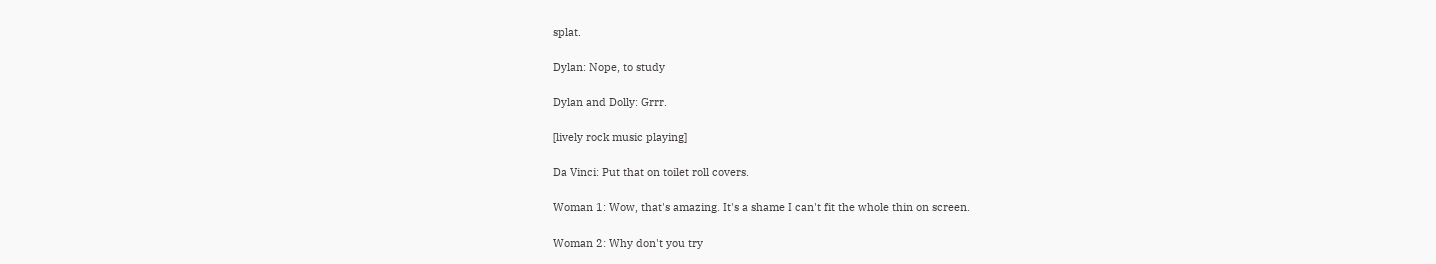splat.

Dylan: Nope, to study

Dylan and Dolly: Grrr.

[lively rock music playing]

Da Vinci: Put that on toilet roll covers.

Woman 1: Wow, that's amazing. It's a shame I can't fit the whole thin on screen.

Woman 2: Why don't you try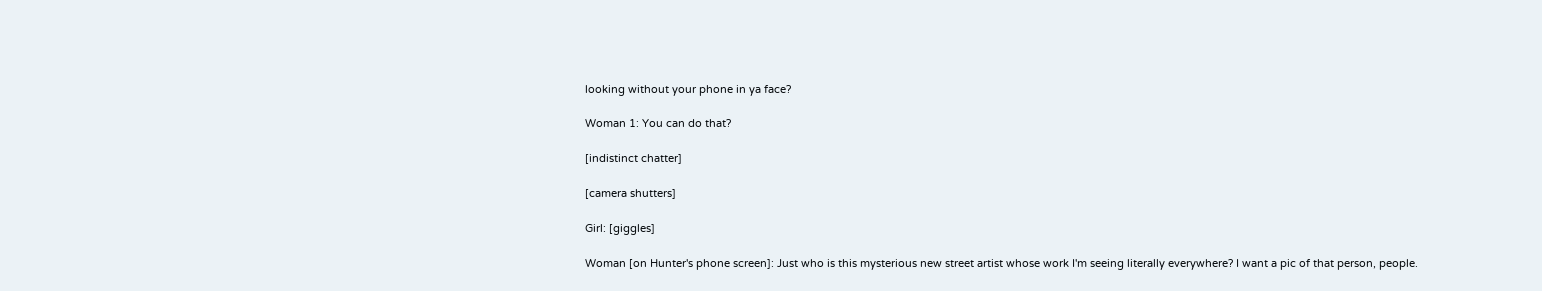looking without your phone in ya face?

Woman 1: You can do that?

[indistinct chatter]

[camera shutters]

Girl: [giggles]

Woman [on Hunter's phone screen]: Just who is this mysterious new street artist whose work I'm seeing literally everywhere? I want a pic of that person, people.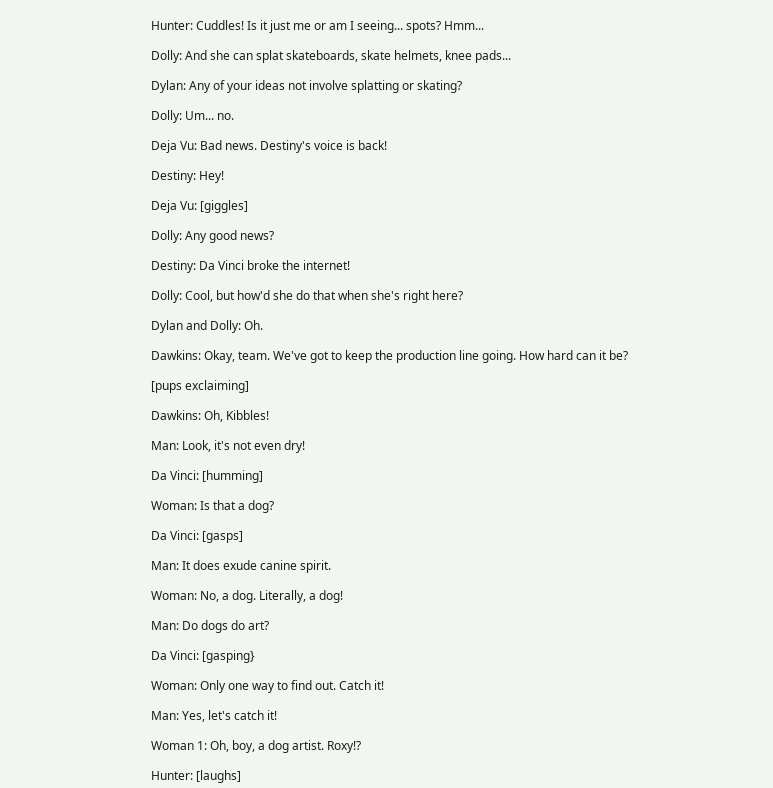Hunter: Cuddles! Is it just me or am I seeing... spots? Hmm...

Dolly: And she can splat skateboards, skate helmets, knee pads...

Dylan: Any of your ideas not involve splatting or skating?

Dolly: Um... no.

Deja Vu: Bad news. Destiny's voice is back!

Destiny: Hey!

Deja Vu: [giggles]

Dolly: Any good news?

Destiny: Da Vinci broke the internet!

Dolly: Cool, but how'd she do that when she's right here?

Dylan and Dolly: Oh.

Dawkins: Okay, team. We've got to keep the production line going. How hard can it be?

[pups exclaiming]

Dawkins: Oh, Kibbles!

Man: Look, it's not even dry!

Da Vinci: [humming]

Woman: Is that a dog?

Da Vinci: [gasps]

Man: It does exude canine spirit.

Woman: No, a dog. Literally, a dog!

Man: Do dogs do art?

Da Vinci: [gasping}

Woman: Only one way to find out. Catch it!

Man: Yes, let's catch it!

Woman 1: Oh, boy, a dog artist. Roxy!?

Hunter: [laughs]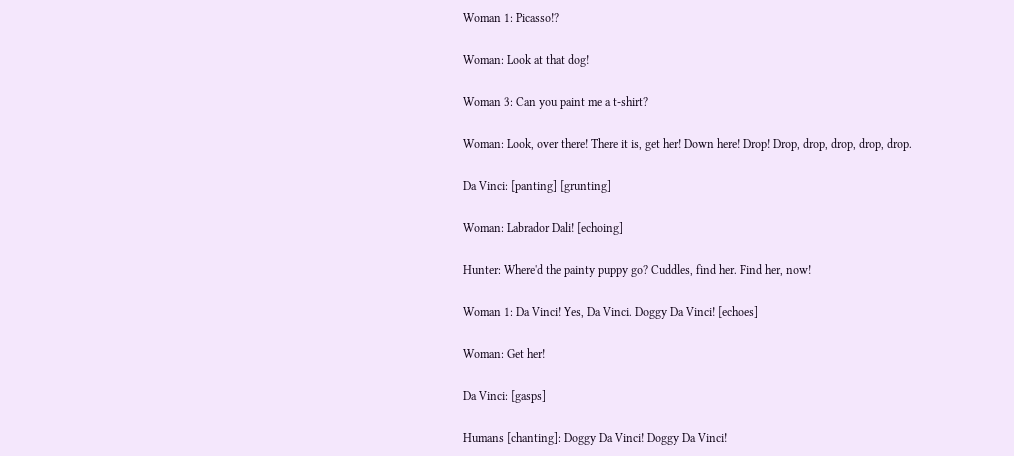Woman 1: Picasso!?

Woman: Look at that dog!

Woman 3: Can you paint me a t-shirt?

Woman: Look, over there! There it is, get her! Down here! Drop! Drop, drop, drop, drop, drop.

Da Vinci: [panting] [grunting]

Woman: Labrador Dali! [echoing]

Hunter: Where'd the painty puppy go? Cuddles, find her. Find her, now!

Woman 1: Da Vinci! Yes, Da Vinci. Doggy Da Vinci! [echoes]

Woman: Get her!

Da Vinci: [gasps]

Humans [chanting]: Doggy Da Vinci! Doggy Da Vinci!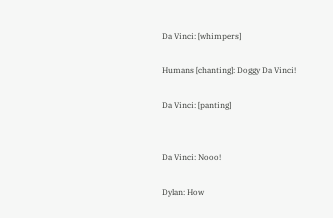Da Vinci: [whimpers]

Humans [chanting]: Doggy Da Vinci!

Da Vinci: [panting]


Da Vinci: Nooo!

Dylan: How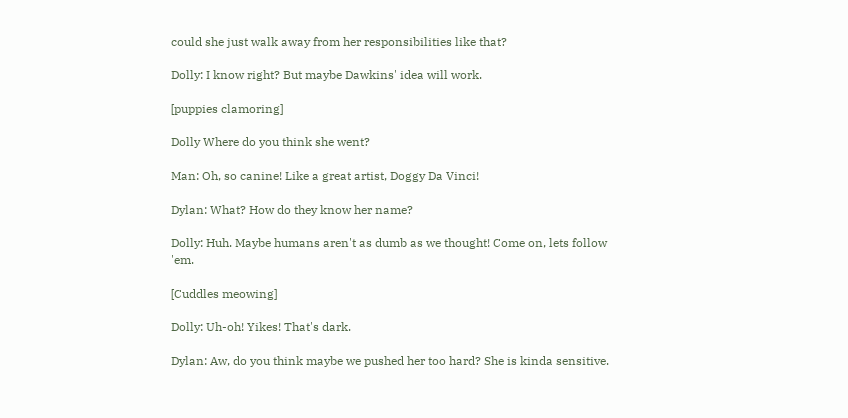could she just walk away from her responsibilities like that?

Dolly: I know right? But maybe Dawkins' idea will work.

[puppies clamoring]

Dolly Where do you think she went?

Man: Oh, so canine! Like a great artist, Doggy Da Vinci!

Dylan: What? How do they know her name?

Dolly: Huh. Maybe humans aren't as dumb as we thought! Come on, lets follow 'em.

[Cuddles meowing]

Dolly: Uh-oh! Yikes! That's dark.

Dylan: Aw, do you think maybe we pushed her too hard? She is kinda sensitive.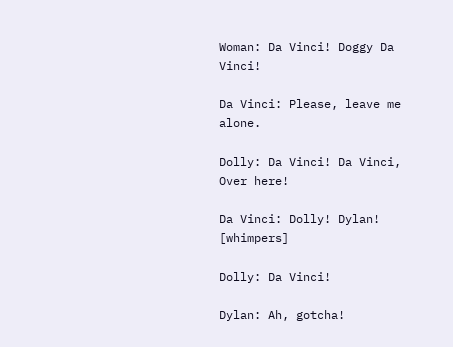Woman: Da Vinci! Doggy Da Vinci!

Da Vinci: Please, leave me alone.

Dolly: Da Vinci! Da Vinci, Over here!

Da Vinci: Dolly! Dylan! [whimpers]

Dolly: Da Vinci!

Dylan: Ah, gotcha!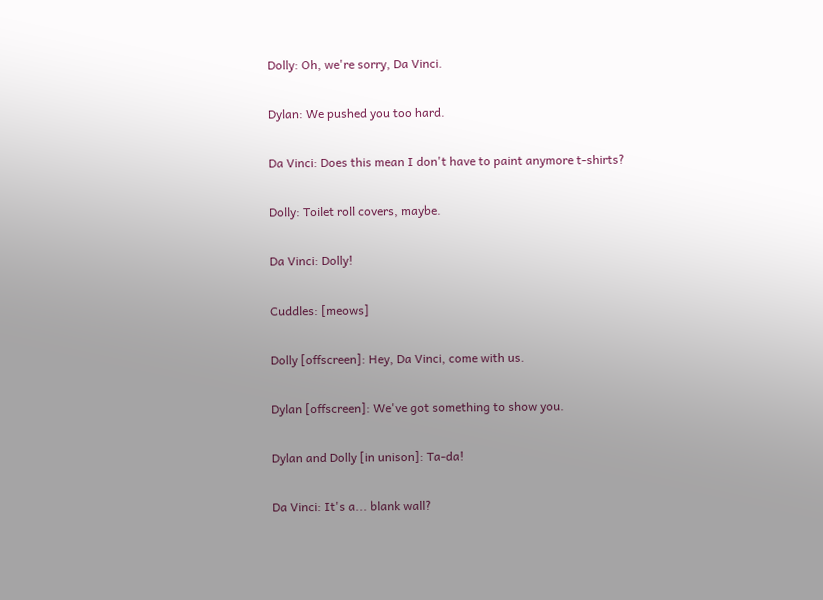Dolly: Oh, we're sorry, Da Vinci.

Dylan: We pushed you too hard.

Da Vinci: Does this mean I don't have to paint anymore t-shirts?

Dolly: Toilet roll covers, maybe.

Da Vinci: Dolly!

Cuddles: [meows]

Dolly [offscreen]: Hey, Da Vinci, come with us.

Dylan [offscreen]: We've got something to show you.

Dylan and Dolly [in unison]: Ta-da!

Da Vinci: It's a... blank wall?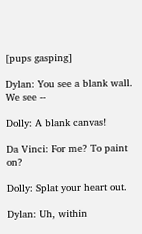[pups gasping]

Dylan: You see a blank wall. We see --

Dolly: A blank canvas!

Da Vinci: For me? To paint on?

Dolly: Splat your heart out.

Dylan: Uh, within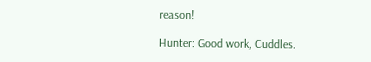reason!

Hunter: Good work, Cuddles.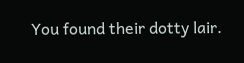You found their dotty lair.